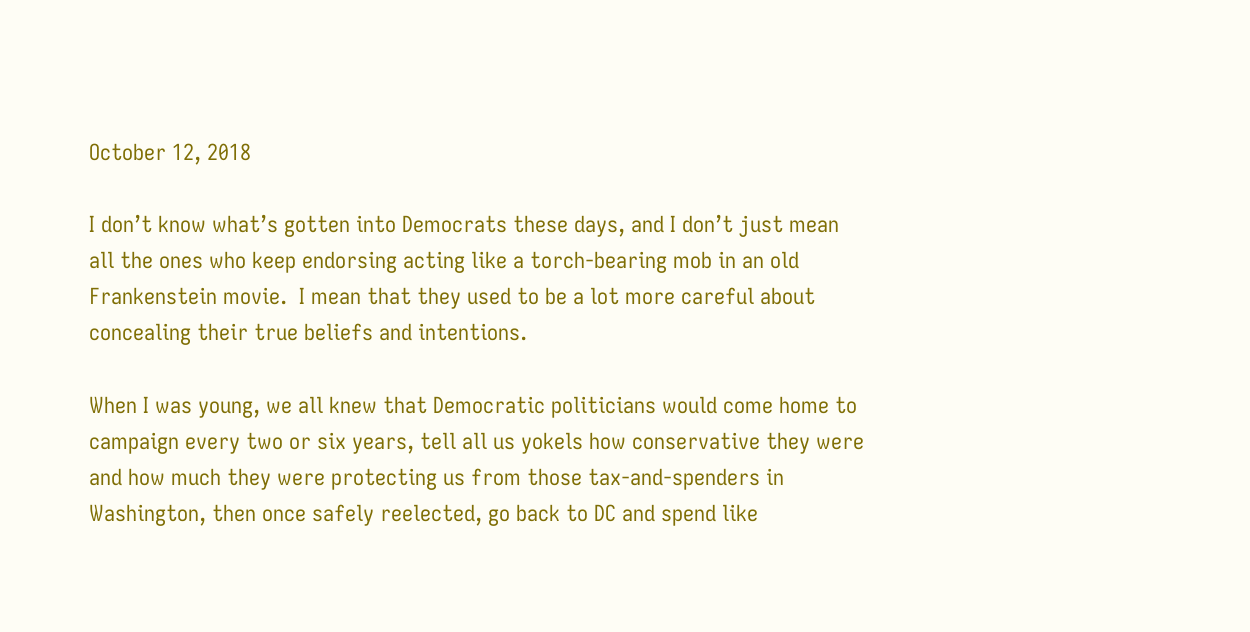October 12, 2018

I don’t know what’s gotten into Democrats these days, and I don’t just mean all the ones who keep endorsing acting like a torch-bearing mob in an old Frankenstein movie.  I mean that they used to be a lot more careful about concealing their true beliefs and intentions.

When I was young, we all knew that Democratic politicians would come home to campaign every two or six years, tell all us yokels how conservative they were and how much they were protecting us from those tax-and-spenders in Washington, then once safely reelected, go back to DC and spend like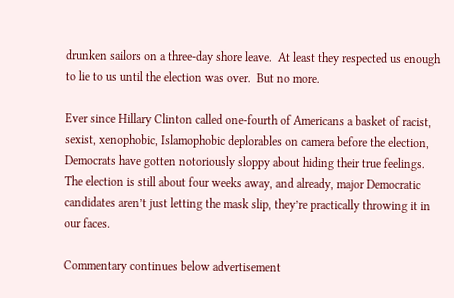drunken sailors on a three-day shore leave.  At least they respected us enough to lie to us until the election was over.  But no more.

Ever since Hillary Clinton called one-fourth of Americans a basket of racist, sexist, xenophobic, Islamophobic deplorables on camera before the election, Democrats have gotten notoriously sloppy about hiding their true feelings.  The election is still about four weeks away, and already, major Democratic candidates aren’t just letting the mask slip, they’re practically throwing it in our faces.

Commentary continues below advertisement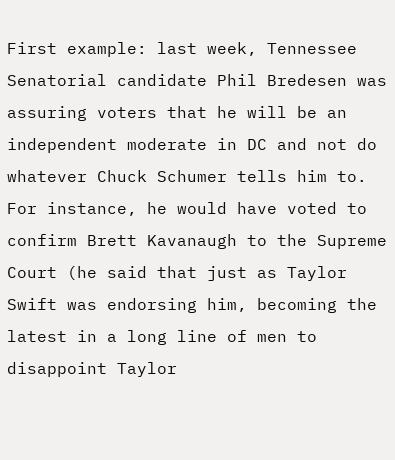First example: last week, Tennessee Senatorial candidate Phil Bredesen was assuring voters that he will be an independent moderate in DC and not do whatever Chuck Schumer tells him to. For instance, he would have voted to confirm Brett Kavanaugh to the Supreme Court (he said that just as Taylor Swift was endorsing him, becoming the latest in a long line of men to disappoint Taylor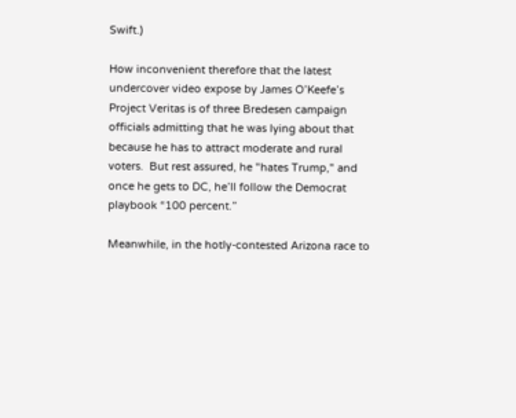Swift.)

How inconvenient therefore that the latest undercover video expose by James O’Keefe’s Project Veritas is of three Bredesen campaign officials admitting that he was lying about that because he has to attract moderate and rural voters.  But rest assured, he "hates Trump," and once he gets to DC, he’ll follow the Democrat playbook “100 percent.”

Meanwhile, in the hotly-contested Arizona race to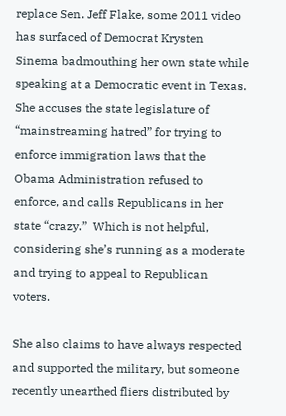replace Sen. Jeff Flake, some 2011 video has surfaced of Democrat Krysten Sinema badmouthing her own state while speaking at a Democratic event in Texas.  She accuses the state legislature of “mainstreaming hatred” for trying to enforce immigration laws that the Obama Administration refused to enforce, and calls Republicans in her state “crazy.”  Which is not helpful, considering she’s running as a moderate and trying to appeal to Republican voters.

She also claims to have always respected and supported the military, but someone recently unearthed fliers distributed by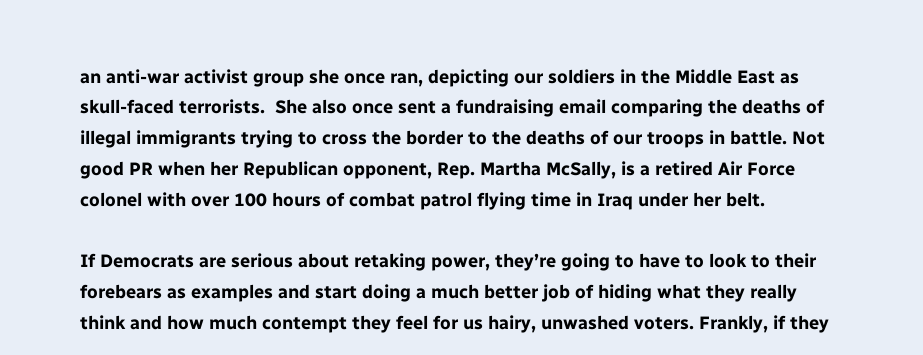an anti-war activist group she once ran, depicting our soldiers in the Middle East as skull-faced terrorists.  She also once sent a fundraising email comparing the deaths of illegal immigrants trying to cross the border to the deaths of our troops in battle. Not good PR when her Republican opponent, Rep. Martha McSally, is a retired Air Force colonel with over 100 hours of combat patrol flying time in Iraq under her belt.

If Democrats are serious about retaking power, they’re going to have to look to their forebears as examples and start doing a much better job of hiding what they really think and how much contempt they feel for us hairy, unwashed voters. Frankly, if they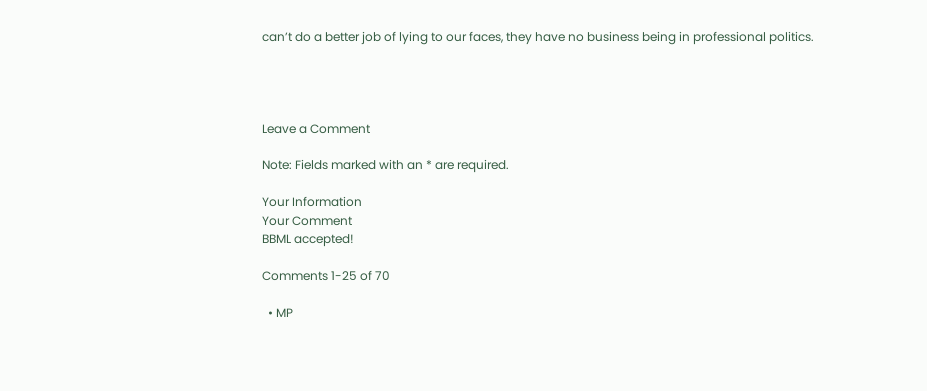can’t do a better job of lying to our faces, they have no business being in professional politics.




Leave a Comment

Note: Fields marked with an * are required.

Your Information
Your Comment
BBML accepted!

Comments 1-25 of 70

  • MP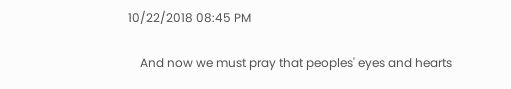10/22/2018 08:45 PM

    And now we must pray that peoples' eyes and hearts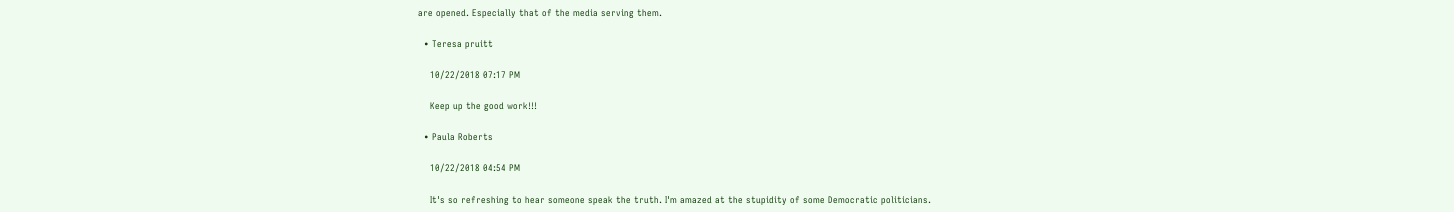are opened. Especially that of the media serving them.

  • Teresa pruitt

    10/22/2018 07:17 PM

    Keep up the good work!!!

  • Paula Roberts

    10/22/2018 04:54 PM

    It's so refreshing to hear someone speak the truth. I'm amazed at the stupidity of some Democratic politicians.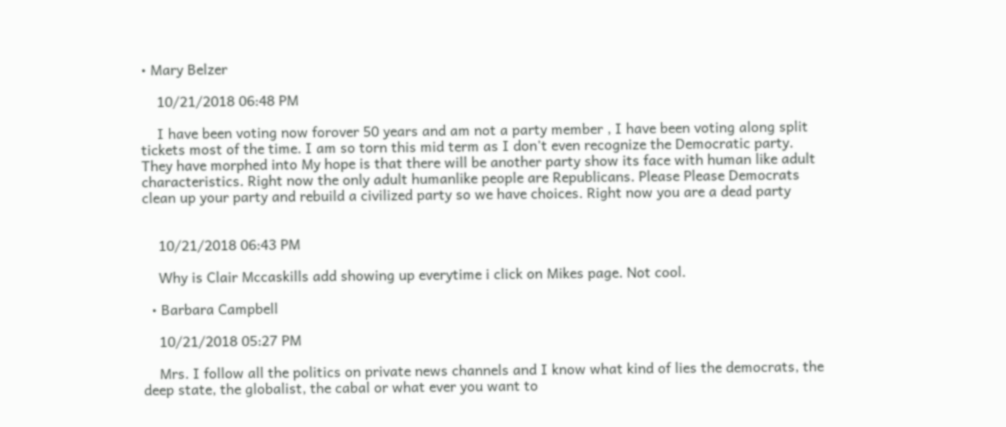• Mary Belzer

    10/21/2018 06:48 PM

    I have been voting now forover 50 years and am not a party member , I have been voting along split tickets most of the time. I am so torn this mid term as I don't even recognize the Democratic party. They have morphed into My hope is that there will be another party show its face with human like adult characteristics. Right now the only adult humanlike people are Republicans. Please Please Democrats clean up your party and rebuild a civilized party so we have choices. Right now you are a dead party


    10/21/2018 06:43 PM

    Why is Clair Mccaskills add showing up everytime i click on Mikes page. Not cool.

  • Barbara Campbell

    10/21/2018 05:27 PM

    Mrs. I follow all the politics on private news channels and I know what kind of lies the democrats, the deep state, the globalist, the cabal or what ever you want to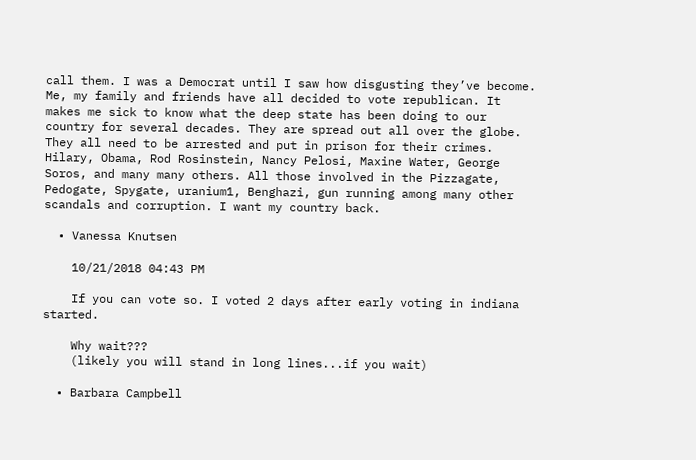call them. I was a Democrat until I saw how disgusting they’ve become. Me, my family and friends have all decided to vote republican. It makes me sick to know what the deep state has been doing to our country for several decades. They are spread out all over the globe. They all need to be arrested and put in prison for their crimes. Hilary, Obama, Rod Rosinstein, Nancy Pelosi, Maxine Water, George Soros, and many many others. All those involved in the Pizzagate, Pedogate, Spygate, uranium1, Benghazi, gun running among many other scandals and corruption. I want my country back.

  • Vanessa Knutsen

    10/21/2018 04:43 PM

    If you can vote so. I voted 2 days after early voting in indiana started.

    Why wait???
    (likely you will stand in long lines...if you wait)

  • Barbara Campbell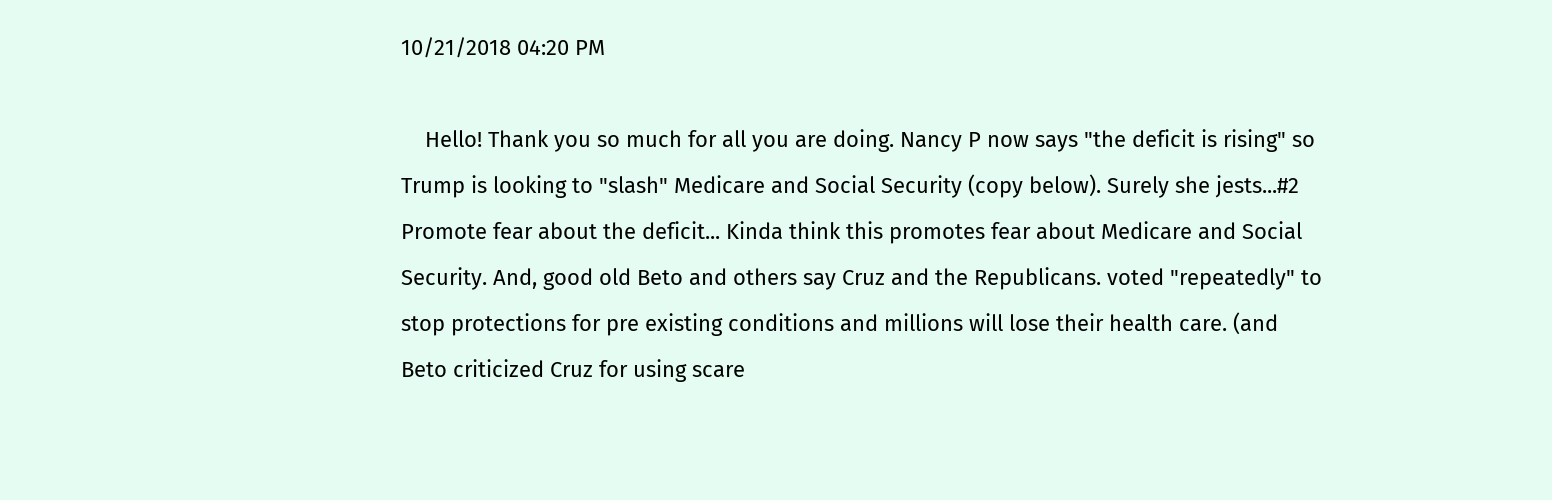10/21/2018 04:20 PM

    Hello! Thank you so much for all you are doing. Nancy P now says "the deficit is rising" so Trump is looking to "slash" Medicare and Social Security (copy below). Surely she jests...#2 Promote fear about the deficit... Kinda think this promotes fear about Medicare and Social Security. And, good old Beto and others say Cruz and the Republicans. voted "repeatedly" to stop protections for pre existing conditions and millions will lose their health care. (and Beto criticized Cruz for using scare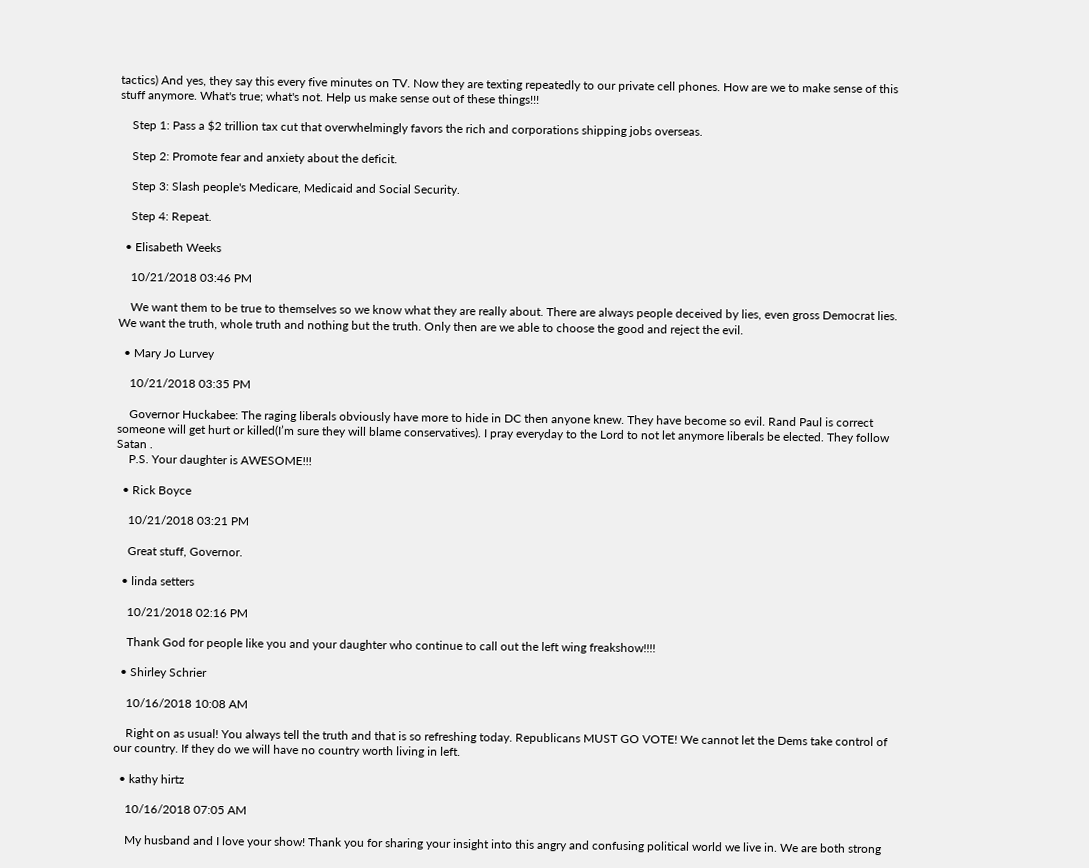tactics) And yes, they say this every five minutes on TV. Now they are texting repeatedly to our private cell phones. How are we to make sense of this stuff anymore. What's true; what's not. Help us make sense out of these things!!!

    Step 1: Pass a $2 trillion tax cut that overwhelmingly favors the rich and corporations shipping jobs overseas.

    Step 2: Promote fear and anxiety about the deficit.

    Step 3: Slash people's Medicare, Medicaid and Social Security.

    Step 4: Repeat.

  • Elisabeth Weeks

    10/21/2018 03:46 PM

    We want them to be true to themselves so we know what they are really about. There are always people deceived by lies, even gross Democrat lies. We want the truth, whole truth and nothing but the truth. Only then are we able to choose the good and reject the evil.

  • Mary Jo Lurvey

    10/21/2018 03:35 PM

    Governor Huckabee: The raging liberals obviously have more to hide in DC then anyone knew. They have become so evil. Rand Paul is correct someone will get hurt or killed(I’m sure they will blame conservatives). I pray everyday to the Lord to not let anymore liberals be elected. They follow Satan .
    P.S. Your daughter is AWESOME!!!

  • Rick Boyce

    10/21/2018 03:21 PM

    Great stuff, Governor.

  • linda setters

    10/21/2018 02:16 PM

    Thank God for people like you and your daughter who continue to call out the left wing freakshow!!!!

  • Shirley Schrier

    10/16/2018 10:08 AM

    Right on as usual! You always tell the truth and that is so refreshing today. Republicans MUST GO VOTE! We cannot let the Dems take control of our country. If they do we will have no country worth living in left.

  • kathy hirtz

    10/16/2018 07:05 AM

    My husband and I love your show! Thank you for sharing your insight into this angry and confusing political world we live in. We are both strong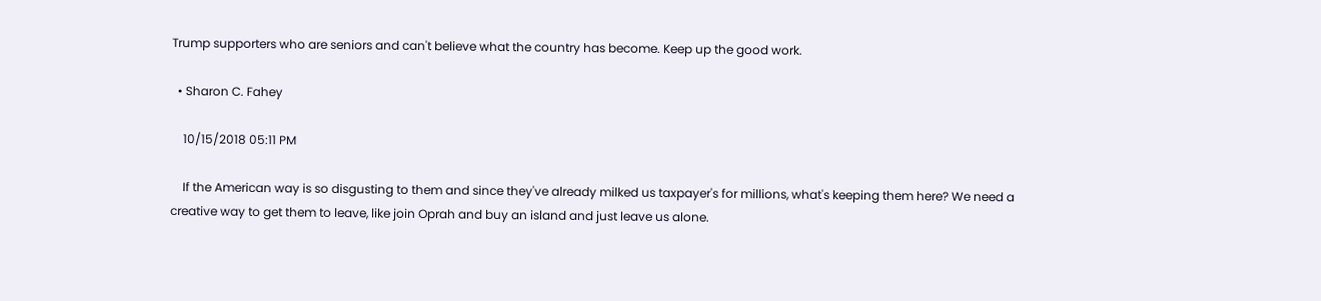Trump supporters who are seniors and can't believe what the country has become. Keep up the good work.

  • Sharon C. Fahey

    10/15/2018 05:11 PM

    If the American way is so disgusting to them and since they've already milked us taxpayer's for millions, what's keeping them here? We need a creative way to get them to leave, like join Oprah and buy an island and just leave us alone.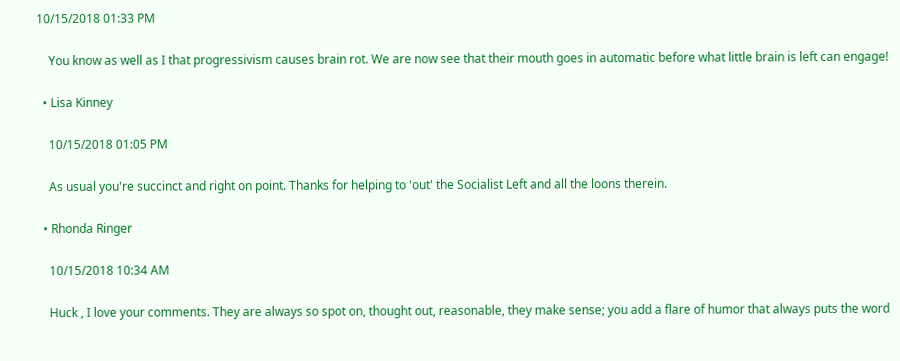10/15/2018 01:33 PM

    You know as well as I that progressivism causes brain rot. We are now see that their mouth goes in automatic before what little brain is left can engage!

  • Lisa Kinney

    10/15/2018 01:05 PM

    As usual you're succinct and right on point. Thanks for helping to 'out' the Socialist Left and all the loons therein.

  • Rhonda Ringer

    10/15/2018 10:34 AM

    Huck , I love your comments. They are always so spot on, thought out, reasonable, they make sense; you add a flare of humor that always puts the word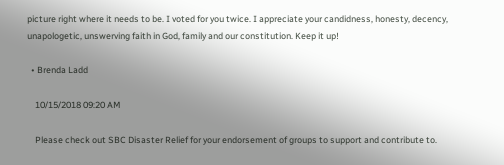picture right where it needs to be. I voted for you twice. I appreciate your candidness, honesty, decency, unapologetic, unswerving faith in God, family and our constitution. Keep it up!

  • Brenda Ladd

    10/15/2018 09:20 AM

    Please check out SBC Disaster Relief for your endorsement of groups to support and contribute to.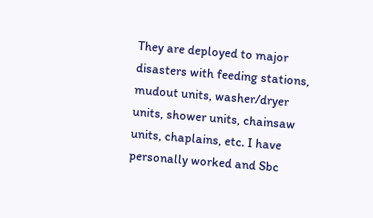They are deployed to major disasters with feeding stations, mudout units, washer/dryer units, shower units, chainsaw units, chaplains, etc. I have personally worked and Sbc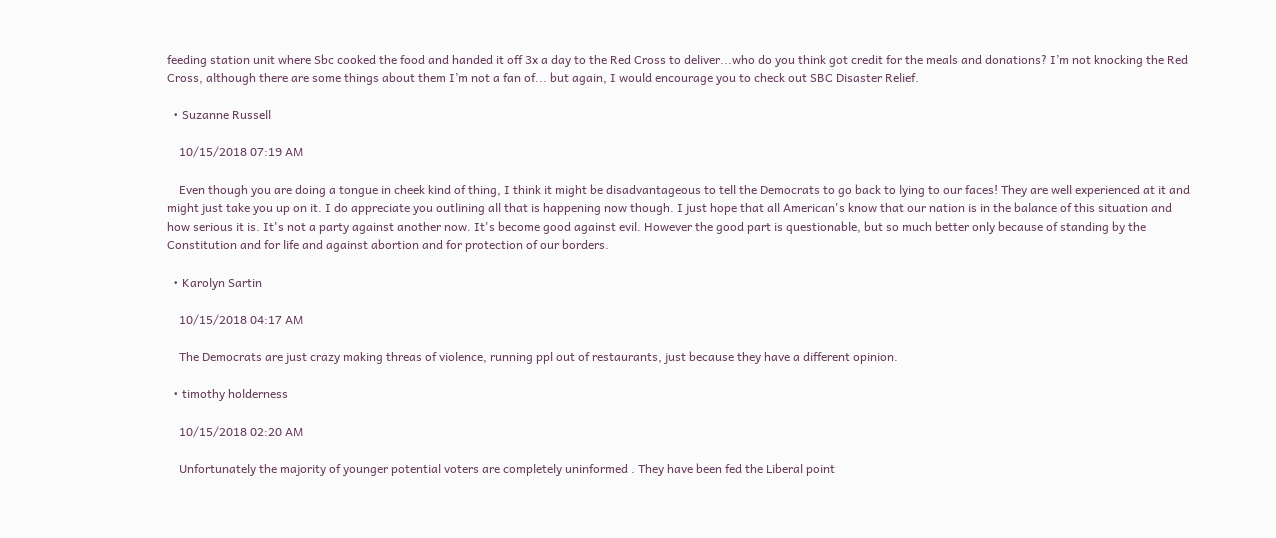feeding station unit where Sbc cooked the food and handed it off 3x a day to the Red Cross to deliver...who do you think got credit for the meals and donations? I’m not knocking the Red Cross, although there are some things about them I’m not a fan of... but again, I would encourage you to check out SBC Disaster Relief.

  • Suzanne Russell

    10/15/2018 07:19 AM

    Even though you are doing a tongue in cheek kind of thing, I think it might be disadvantageous to tell the Democrats to go back to lying to our faces! They are well experienced at it and might just take you up on it. I do appreciate you outlining all that is happening now though. I just hope that all American's know that our nation is in the balance of this situation and how serious it is. It's not a party against another now. It's become good against evil. However the good part is questionable, but so much better only because of standing by the Constitution and for life and against abortion and for protection of our borders.

  • Karolyn Sartin

    10/15/2018 04:17 AM

    The Democrats are just crazy making threas of violence, running ppl out of restaurants, just because they have a different opinion.

  • timothy holderness

    10/15/2018 02:20 AM

    Unfortunately the majority of younger potential voters are completely uninformed . They have been fed the Liberal point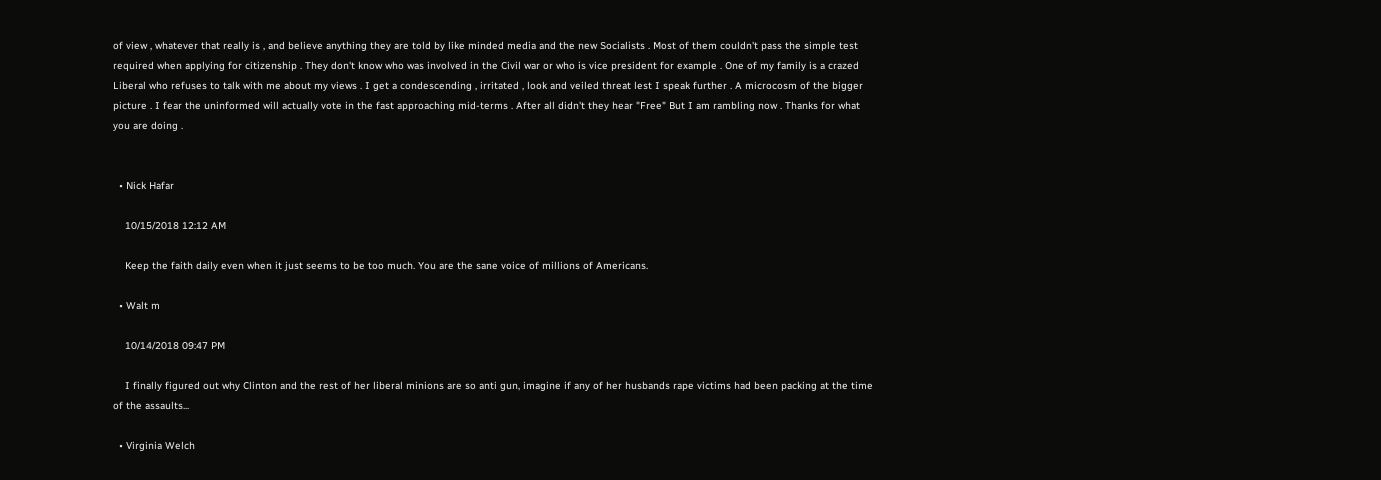of view , whatever that really is , and believe anything they are told by like minded media and the new Socialists . Most of them couldn't pass the simple test required when applying for citizenship . They don't know who was involved in the Civil war or who is vice president for example . One of my family is a crazed Liberal who refuses to talk with me about my views . I get a condescending , irritated , look and veiled threat lest I speak further . A microcosm of the bigger picture . I fear the uninformed will actually vote in the fast approaching mid-terms . After all didn't they hear "Free" But I am rambling now . Thanks for what you are doing .


  • Nick Hafar

    10/15/2018 12:12 AM

    Keep the faith daily even when it just seems to be too much. You are the sane voice of millions of Americans.

  • Walt m

    10/14/2018 09:47 PM

    I finally figured out why Clinton and the rest of her liberal minions are so anti gun, imagine if any of her husbands rape victims had been packing at the time of the assaults...

  • Virginia Welch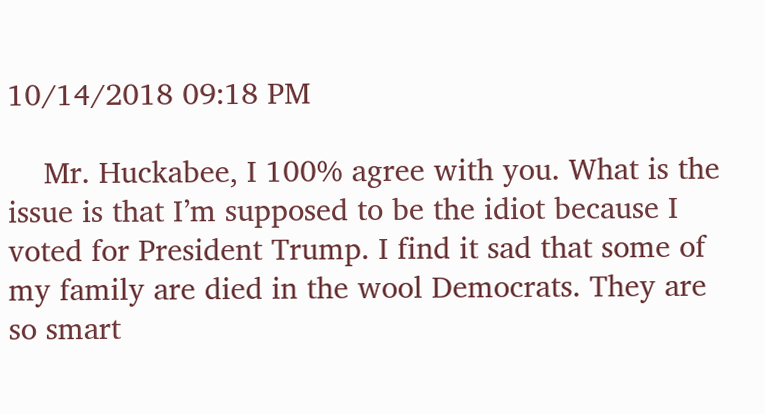10/14/2018 09:18 PM

    Mr. Huckabee, I 100% agree with you. What is the issue is that I’m supposed to be the idiot because I voted for President Trump. I find it sad that some of my family are died in the wool Democrats. They are so smart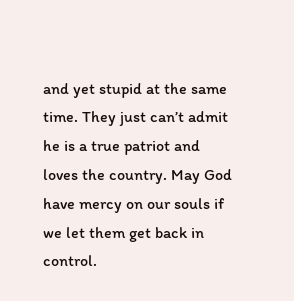and yet stupid at the same time. They just can’t admit he is a true patriot and loves the country. May God have mercy on our souls if we let them get back in control.